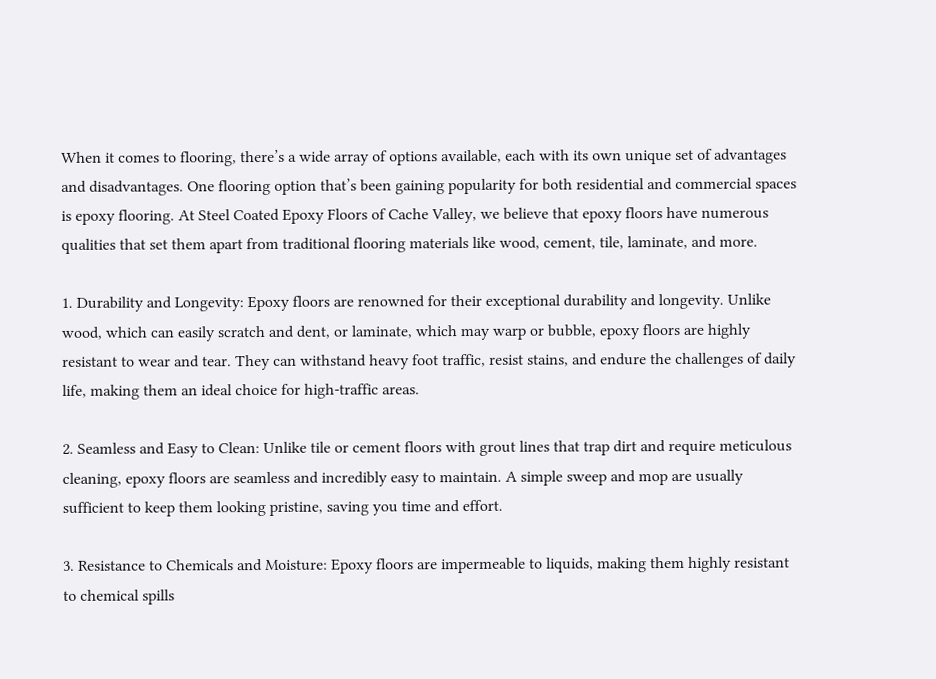When it comes to flooring, there’s a wide array of options available, each with its own unique set of advantages and disadvantages. One flooring option that’s been gaining popularity for both residential and commercial spaces is epoxy flooring. At Steel Coated Epoxy Floors of Cache Valley, we believe that epoxy floors have numerous qualities that set them apart from traditional flooring materials like wood, cement, tile, laminate, and more.

1. Durability and Longevity: Epoxy floors are renowned for their exceptional durability and longevity. Unlike wood, which can easily scratch and dent, or laminate, which may warp or bubble, epoxy floors are highly resistant to wear and tear. They can withstand heavy foot traffic, resist stains, and endure the challenges of daily life, making them an ideal choice for high-traffic areas.

2. Seamless and Easy to Clean: Unlike tile or cement floors with grout lines that trap dirt and require meticulous cleaning, epoxy floors are seamless and incredibly easy to maintain. A simple sweep and mop are usually sufficient to keep them looking pristine, saving you time and effort.

3. Resistance to Chemicals and Moisture: Epoxy floors are impermeable to liquids, making them highly resistant to chemical spills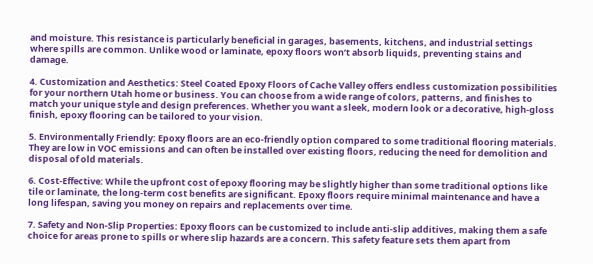and moisture. This resistance is particularly beneficial in garages, basements, kitchens, and industrial settings where spills are common. Unlike wood or laminate, epoxy floors won’t absorb liquids, preventing stains and damage.

4. Customization and Aesthetics: Steel Coated Epoxy Floors of Cache Valley offers endless customization possibilities for your northern Utah home or business. You can choose from a wide range of colors, patterns, and finishes to match your unique style and design preferences. Whether you want a sleek, modern look or a decorative, high-gloss finish, epoxy flooring can be tailored to your vision.

5. Environmentally Friendly: Epoxy floors are an eco-friendly option compared to some traditional flooring materials. They are low in VOC emissions and can often be installed over existing floors, reducing the need for demolition and disposal of old materials.

6. Cost-Effective: While the upfront cost of epoxy flooring may be slightly higher than some traditional options like tile or laminate, the long-term cost benefits are significant. Epoxy floors require minimal maintenance and have a long lifespan, saving you money on repairs and replacements over time.

7. Safety and Non-Slip Properties: Epoxy floors can be customized to include anti-slip additives, making them a safe choice for areas prone to spills or where slip hazards are a concern. This safety feature sets them apart from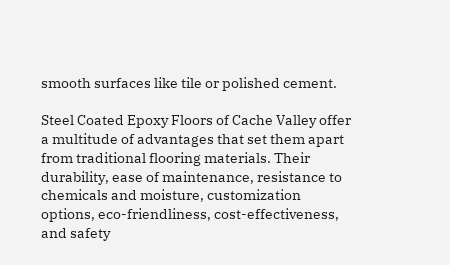smooth surfaces like tile or polished cement.

Steel Coated Epoxy Floors of Cache Valley offer a multitude of advantages that set them apart from traditional flooring materials. Their durability, ease of maintenance, resistance to chemicals and moisture, customization options, eco-friendliness, cost-effectiveness, and safety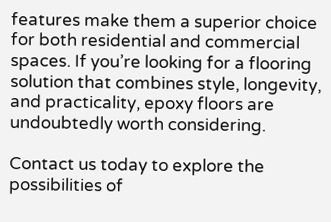features make them a superior choice for both residential and commercial spaces. If you’re looking for a flooring solution that combines style, longevity, and practicality, epoxy floors are undoubtedly worth considering.

Contact us today to explore the possibilities of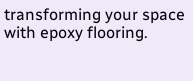transforming your space with epoxy flooring.